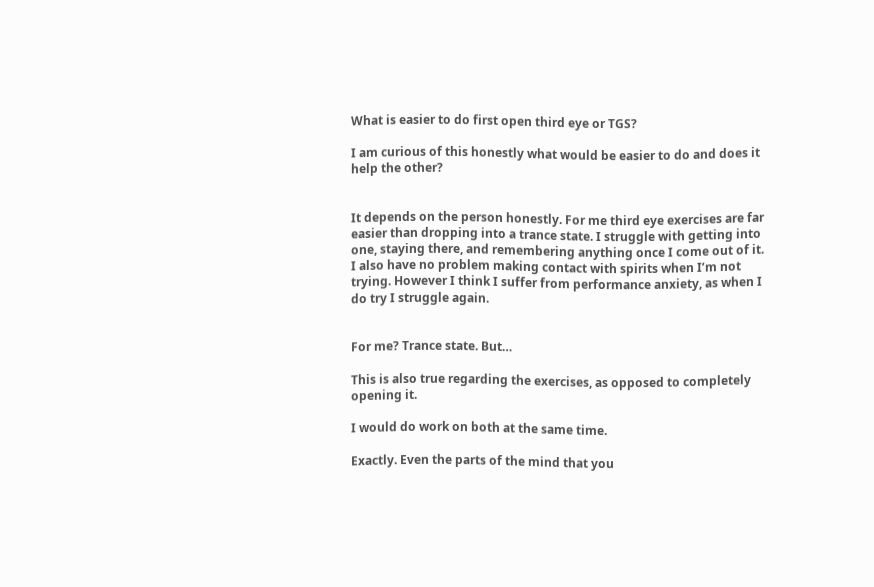What is easier to do first open third eye or TGS?

I am curious of this honestly what would be easier to do and does it help the other?


It depends on the person honestly. For me third eye exercises are far easier than dropping into a trance state. I struggle with getting into one, staying there, and remembering anything once I come out of it. I also have no problem making contact with spirits when I’m not trying. However I think I suffer from performance anxiety, as when I do try I struggle again.


For me? Trance state. But…

This is also true regarding the exercises, as opposed to completely opening it.

I would do work on both at the same time.

Exactly. Even the parts of the mind that you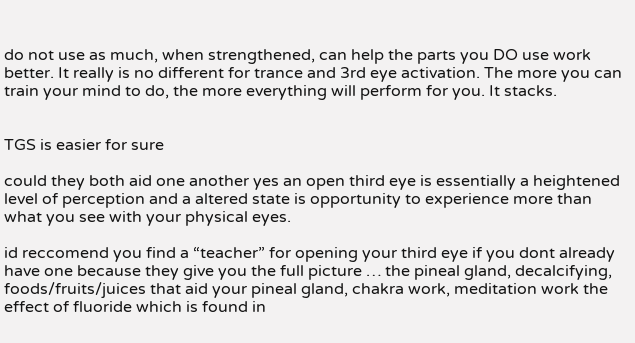do not use as much, when strengthened, can help the parts you DO use work better. It really is no different for trance and 3rd eye activation. The more you can train your mind to do, the more everything will perform for you. It stacks.


TGS is easier for sure

could they both aid one another yes an open third eye is essentially a heightened level of perception and a altered state is opportunity to experience more than what you see with your physical eyes.

id reccomend you find a “teacher” for opening your third eye if you dont already have one because they give you the full picture … the pineal gland, decalcifying, foods/fruits/juices that aid your pineal gland, chakra work, meditation work the effect of fluoride which is found in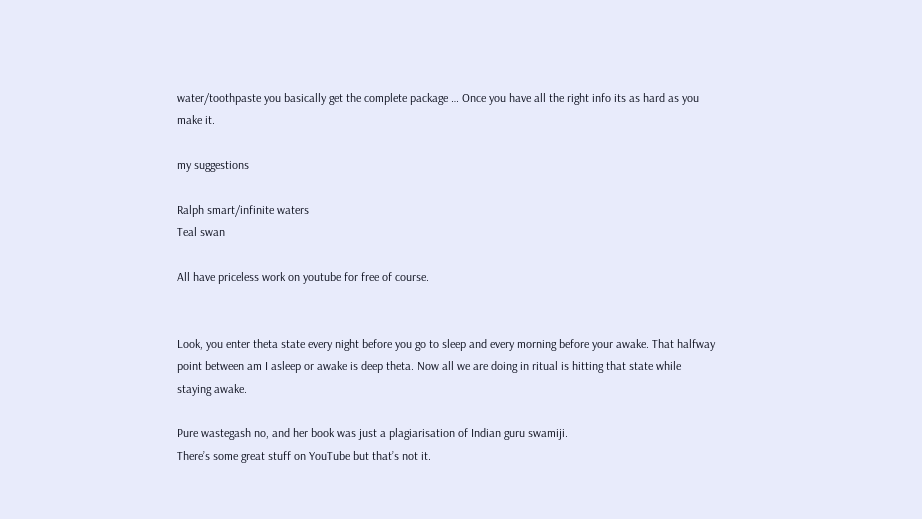water/toothpaste you basically get the complete package … Once you have all the right info its as hard as you make it.

my suggestions

Ralph smart/infinite waters
Teal swan

All have priceless work on youtube for free of course.


Look, you enter theta state every night before you go to sleep and every morning before your awake. That halfway point between am I asleep or awake is deep theta. Now all we are doing in ritual is hitting that state while staying awake.

Pure wastegash no, and her book was just a plagiarisation of Indian guru swamiji.
There’s some great stuff on YouTube but that’s not it.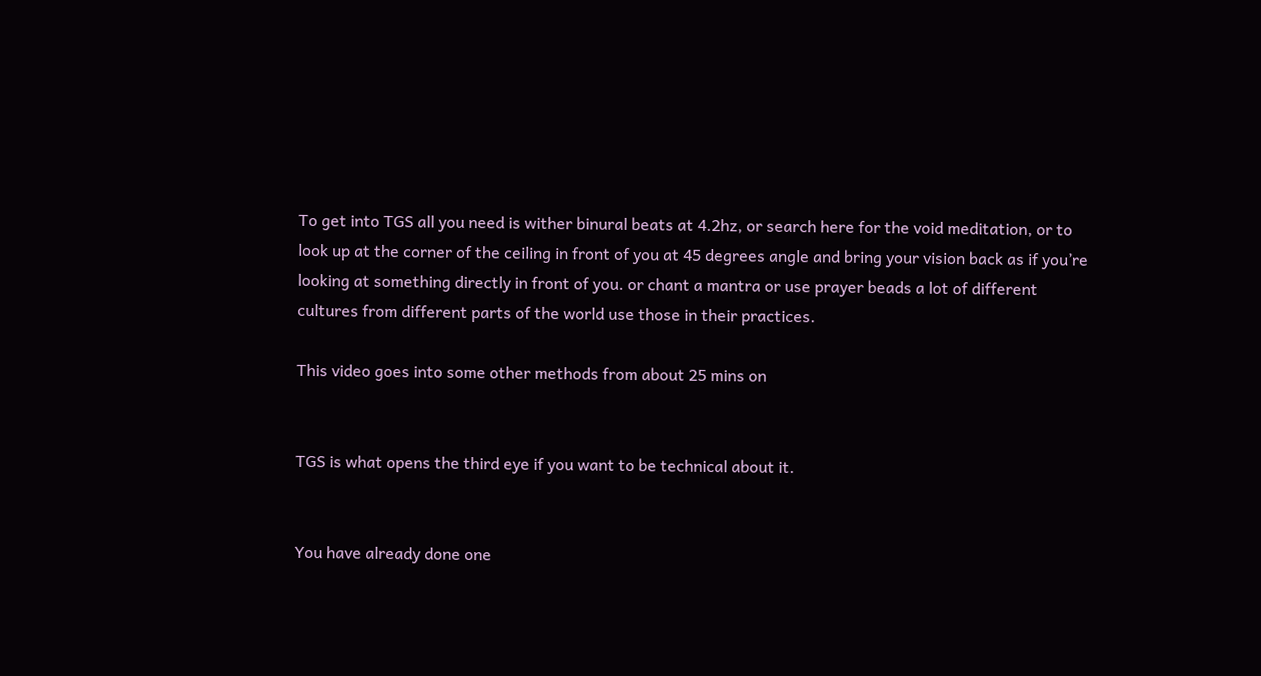To get into TGS all you need is wither binural beats at 4.2hz, or search here for the void meditation, or to look up at the corner of the ceiling in front of you at 45 degrees angle and bring your vision back as if you’re looking at something directly in front of you. or chant a mantra or use prayer beads a lot of different cultures from different parts of the world use those in their practices.

This video goes into some other methods from about 25 mins on


TGS is what opens the third eye if you want to be technical about it.


You have already done one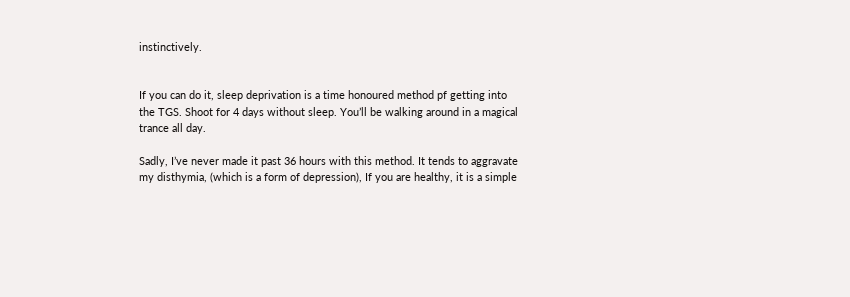instinctively.


If you can do it, sleep deprivation is a time honoured method pf getting into the TGS. Shoot for 4 days without sleep. You’ll be walking around in a magical trance all day.

Sadly, I’ve never made it past 36 hours with this method. It tends to aggravate my disthymia, (which is a form of depression), If you are healthy, it is a simple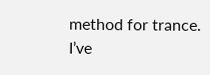method for trance. I’ve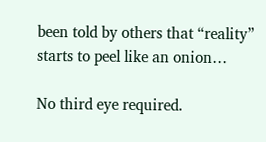been told by others that “reality” starts to peel like an onion…

No third eye required.